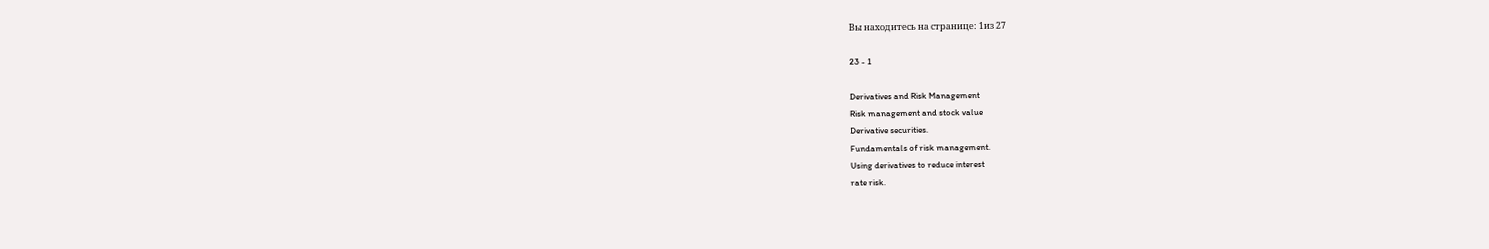Вы находитесь на странице: 1из 27

23 - 1

Derivatives and Risk Management
Risk management and stock value
Derivative securities.
Fundamentals of risk management.
Using derivatives to reduce interest
rate risk.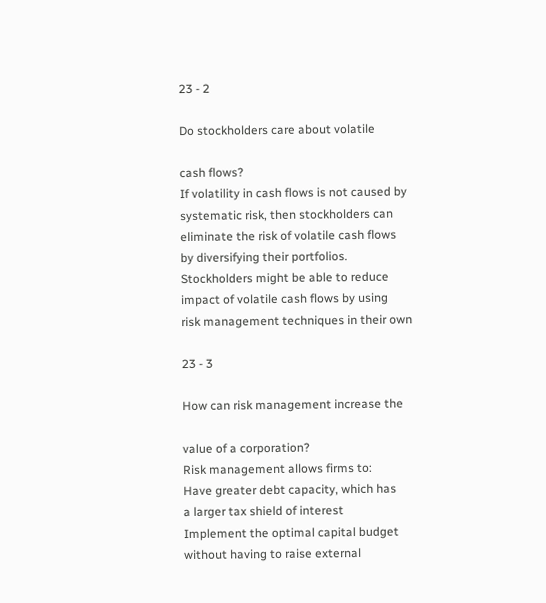23 - 2

Do stockholders care about volatile

cash flows?
If volatility in cash flows is not caused by
systematic risk, then stockholders can
eliminate the risk of volatile cash flows
by diversifying their portfolios.
Stockholders might be able to reduce
impact of volatile cash flows by using
risk management techniques in their own

23 - 3

How can risk management increase the

value of a corporation?
Risk management allows firms to:
Have greater debt capacity, which has
a larger tax shield of interest
Implement the optimal capital budget
without having to raise external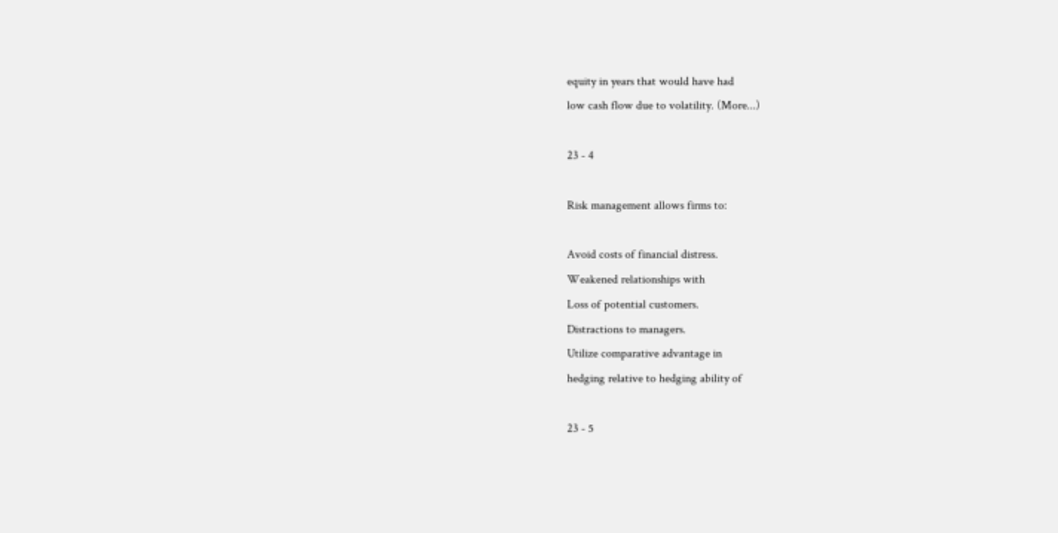equity in years that would have had
low cash flow due to volatility. (More...)

23 - 4

Risk management allows firms to:

Avoid costs of financial distress.
Weakened relationships with
Loss of potential customers.
Distractions to managers.
Utilize comparative advantage in
hedging relative to hedging ability of

23 - 5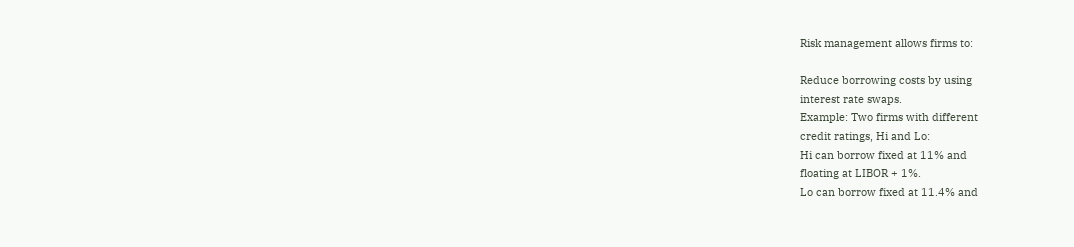Risk management allows firms to:

Reduce borrowing costs by using
interest rate swaps.
Example: Two firms with different
credit ratings, Hi and Lo:
Hi can borrow fixed at 11% and
floating at LIBOR + 1%.
Lo can borrow fixed at 11.4% and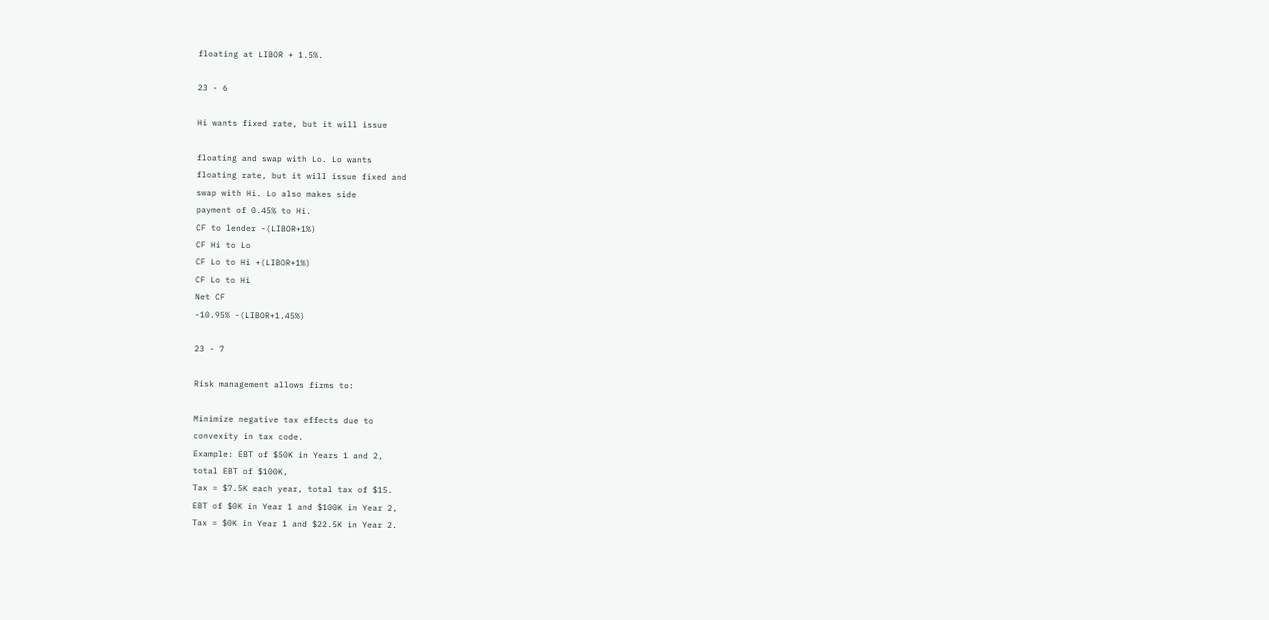floating at LIBOR + 1.5%.

23 - 6

Hi wants fixed rate, but it will issue

floating and swap with Lo. Lo wants
floating rate, but it will issue fixed and
swap with Hi. Lo also makes side
payment of 0.45% to Hi.
CF to lender -(LIBOR+1%)
CF Hi to Lo
CF Lo to Hi +(LIBOR+1%)
CF Lo to Hi
Net CF
-10.95% -(LIBOR+1.45%)

23 - 7

Risk management allows firms to:

Minimize negative tax effects due to
convexity in tax code.
Example: EBT of $50K in Years 1 and 2,
total EBT of $100K,
Tax = $7.5K each year, total tax of $15.
EBT of $0K in Year 1 and $100K in Year 2,
Tax = $0K in Year 1 and $22.5K in Year 2.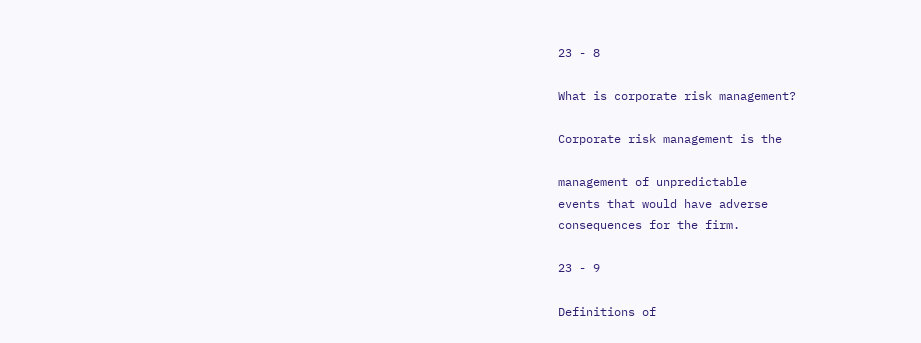23 - 8

What is corporate risk management?

Corporate risk management is the

management of unpredictable
events that would have adverse
consequences for the firm.

23 - 9

Definitions of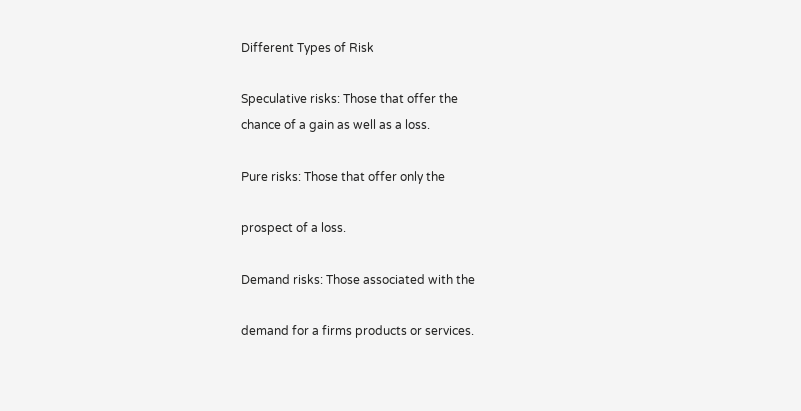Different Types of Risk

Speculative risks: Those that offer the
chance of a gain as well as a loss.

Pure risks: Those that offer only the

prospect of a loss.

Demand risks: Those associated with the

demand for a firms products or services.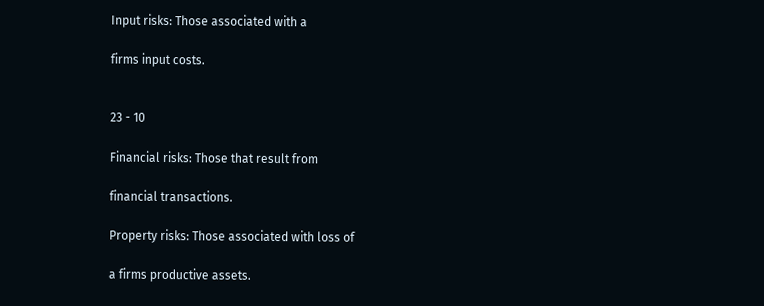Input risks: Those associated with a

firms input costs.


23 - 10

Financial risks: Those that result from

financial transactions.

Property risks: Those associated with loss of

a firms productive assets.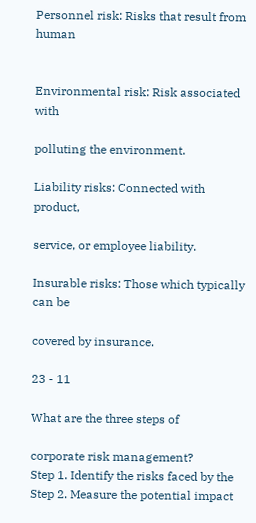Personnel risk: Risks that result from human


Environmental risk: Risk associated with

polluting the environment.

Liability risks: Connected with product,

service, or employee liability.

Insurable risks: Those which typically can be

covered by insurance.

23 - 11

What are the three steps of

corporate risk management?
Step 1. Identify the risks faced by the
Step 2. Measure the potential impact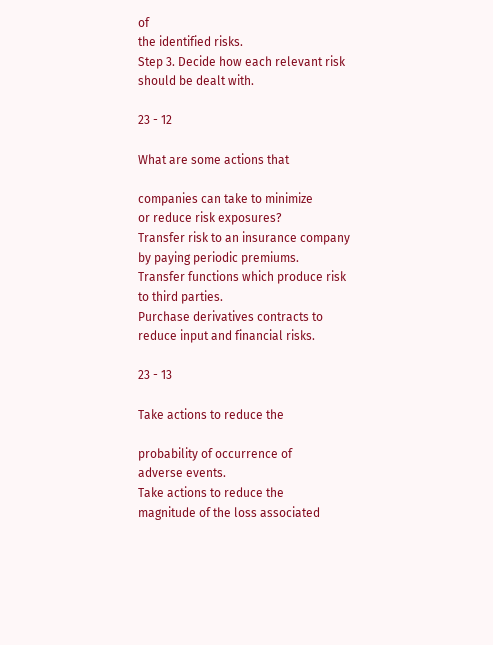of
the identified risks.
Step 3. Decide how each relevant risk
should be dealt with.

23 - 12

What are some actions that

companies can take to minimize
or reduce risk exposures?
Transfer risk to an insurance company
by paying periodic premiums.
Transfer functions which produce risk
to third parties.
Purchase derivatives contracts to
reduce input and financial risks.

23 - 13

Take actions to reduce the

probability of occurrence of
adverse events.
Take actions to reduce the
magnitude of the loss associated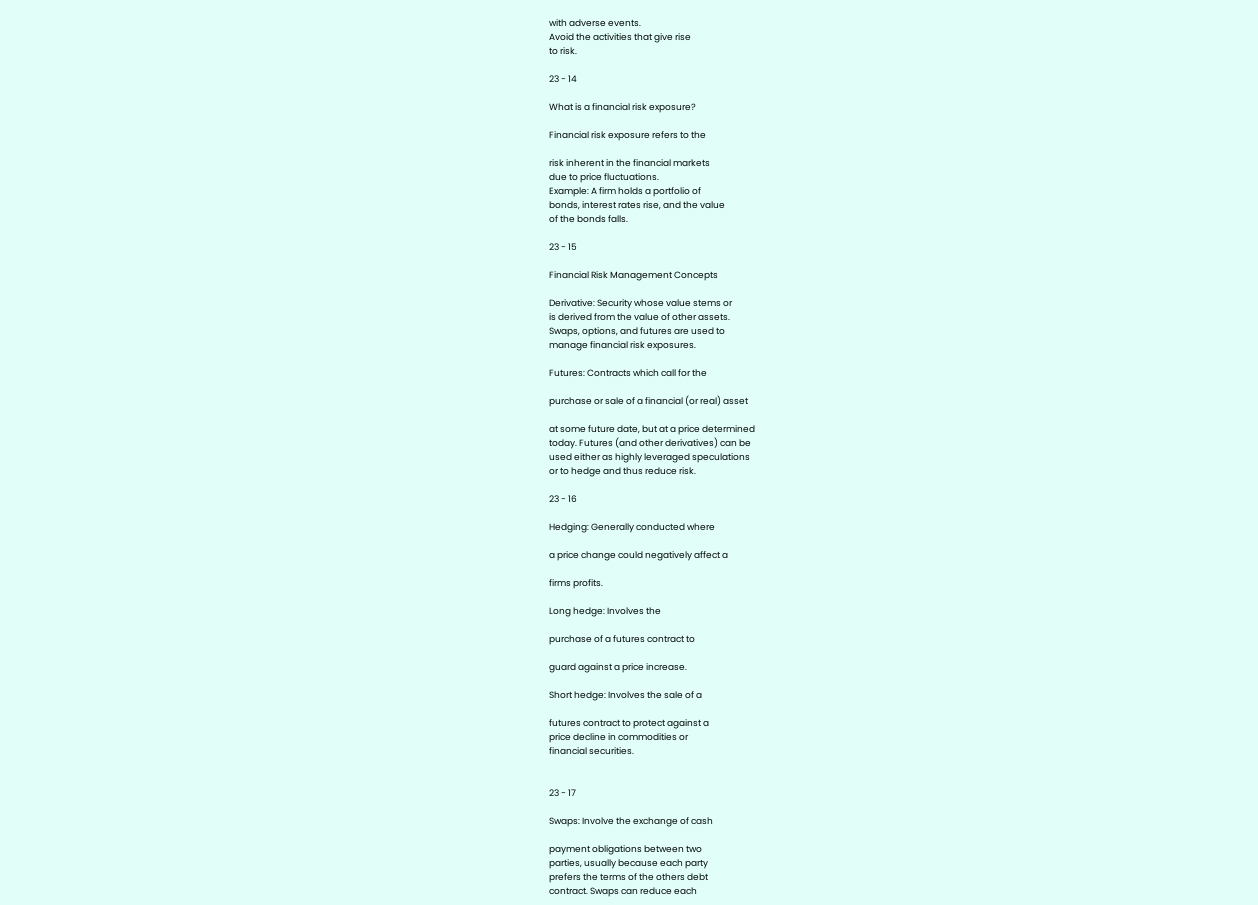with adverse events.
Avoid the activities that give rise
to risk.

23 - 14

What is a financial risk exposure?

Financial risk exposure refers to the

risk inherent in the financial markets
due to price fluctuations.
Example: A firm holds a portfolio of
bonds, interest rates rise, and the value
of the bonds falls.

23 - 15

Financial Risk Management Concepts

Derivative: Security whose value stems or
is derived from the value of other assets.
Swaps, options, and futures are used to
manage financial risk exposures.

Futures: Contracts which call for the

purchase or sale of a financial (or real) asset

at some future date, but at a price determined
today. Futures (and other derivatives) can be
used either as highly leveraged speculations
or to hedge and thus reduce risk.

23 - 16

Hedging: Generally conducted where

a price change could negatively affect a

firms profits.

Long hedge: Involves the

purchase of a futures contract to

guard against a price increase.

Short hedge: Involves the sale of a

futures contract to protect against a
price decline in commodities or
financial securities.


23 - 17

Swaps: Involve the exchange of cash

payment obligations between two
parties, usually because each party
prefers the terms of the others debt
contract. Swaps can reduce each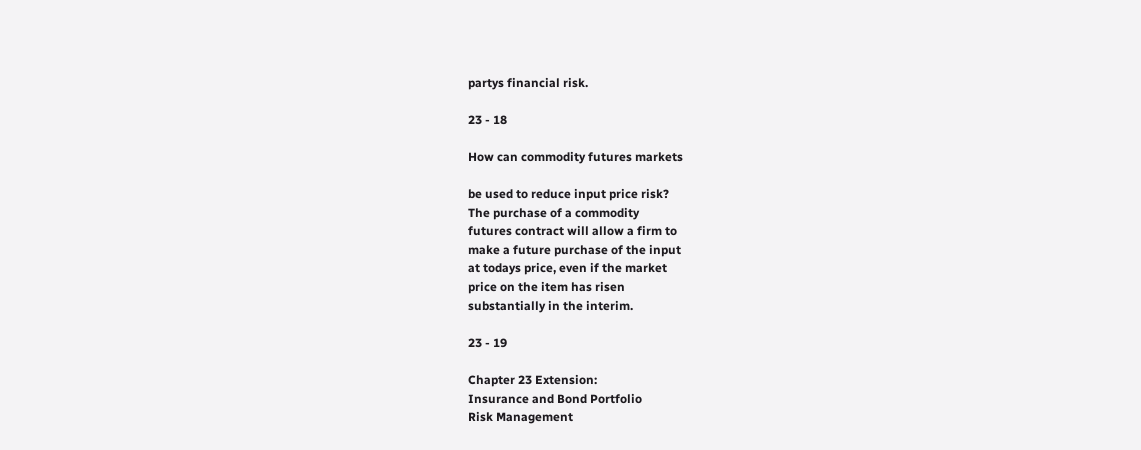partys financial risk.

23 - 18

How can commodity futures markets

be used to reduce input price risk?
The purchase of a commodity
futures contract will allow a firm to
make a future purchase of the input
at todays price, even if the market
price on the item has risen
substantially in the interim.

23 - 19

Chapter 23 Extension:
Insurance and Bond Portfolio
Risk Management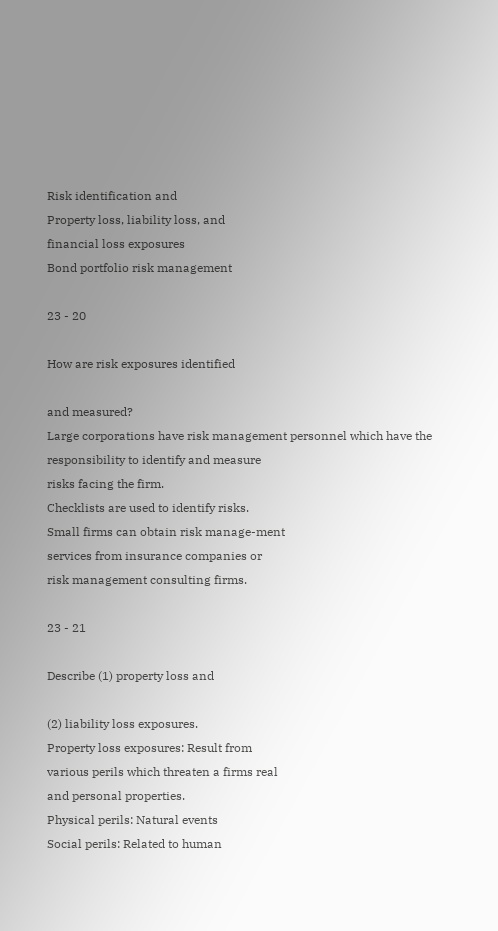Risk identification and
Property loss, liability loss, and
financial loss exposures
Bond portfolio risk management

23 - 20

How are risk exposures identified

and measured?
Large corporations have risk management personnel which have the
responsibility to identify and measure
risks facing the firm.
Checklists are used to identify risks.
Small firms can obtain risk manage-ment
services from insurance companies or
risk management consulting firms.

23 - 21

Describe (1) property loss and

(2) liability loss exposures.
Property loss exposures: Result from
various perils which threaten a firms real
and personal properties.
Physical perils: Natural events
Social perils: Related to human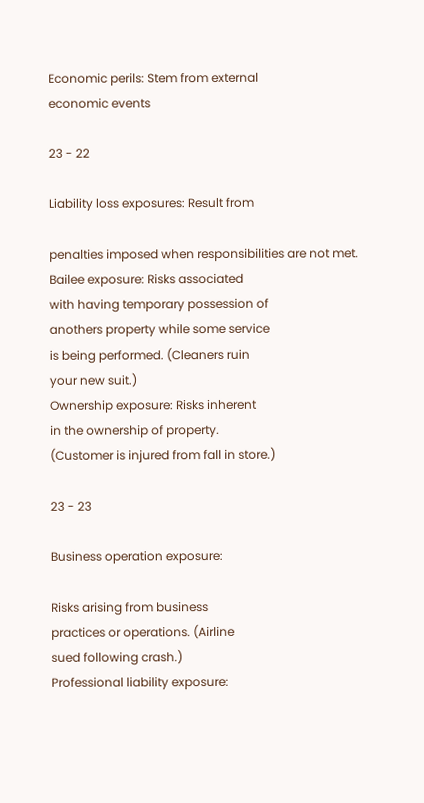Economic perils: Stem from external
economic events

23 - 22

Liability loss exposures: Result from

penalties imposed when responsibilities are not met.
Bailee exposure: Risks associated
with having temporary possession of
anothers property while some service
is being performed. (Cleaners ruin
your new suit.)
Ownership exposure: Risks inherent
in the ownership of property.
(Customer is injured from fall in store.)

23 - 23

Business operation exposure:

Risks arising from business
practices or operations. (Airline
sued following crash.)
Professional liability exposure: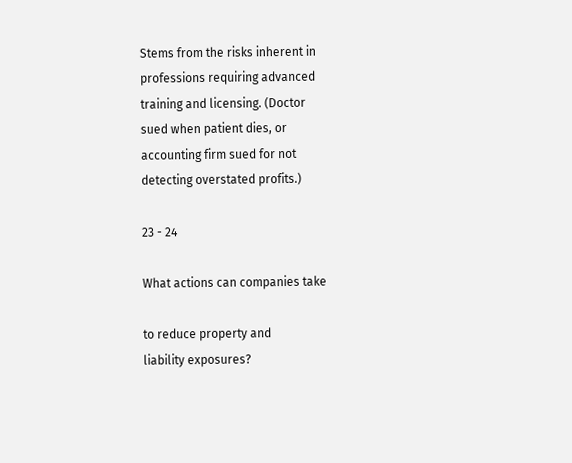Stems from the risks inherent in
professions requiring advanced
training and licensing. (Doctor
sued when patient dies, or
accounting firm sued for not
detecting overstated profits.)

23 - 24

What actions can companies take

to reduce property and
liability exposures?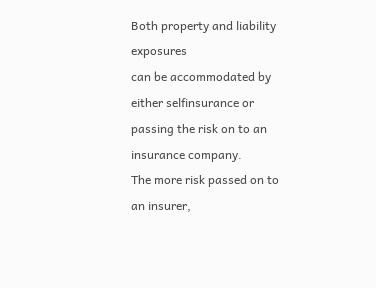Both property and liability exposures
can be accommodated by either selfinsurance or passing the risk on to an
insurance company.
The more risk passed on to an insurer,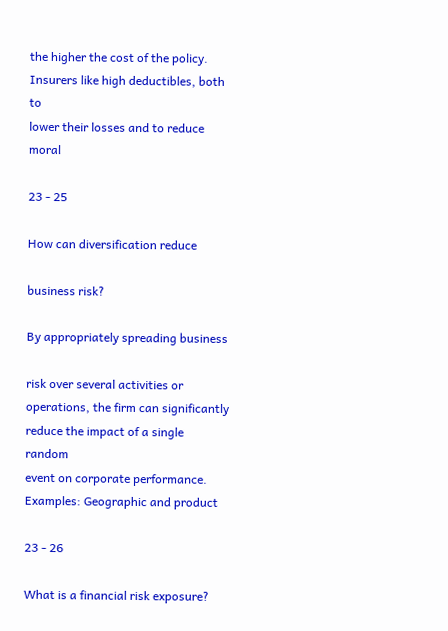the higher the cost of the policy.
Insurers like high deductibles, both to
lower their losses and to reduce moral

23 - 25

How can diversification reduce

business risk?

By appropriately spreading business

risk over several activities or
operations, the firm can significantly
reduce the impact of a single random
event on corporate performance.
Examples: Geographic and product

23 - 26

What is a financial risk exposure?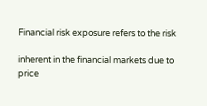Financial risk exposure refers to the risk

inherent in the financial markets due to
price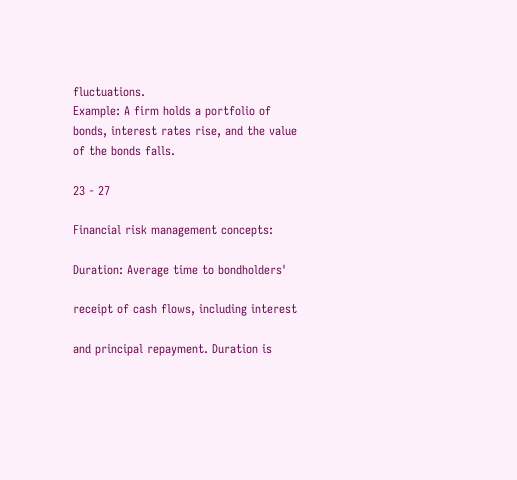fluctuations.
Example: A firm holds a portfolio of
bonds, interest rates rise, and the value
of the bonds falls.

23 - 27

Financial risk management concepts:

Duration: Average time to bondholders'

receipt of cash flows, including interest

and principal repayment. Duration is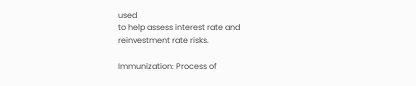used
to help assess interest rate and
reinvestment rate risks.

Immunization: Process of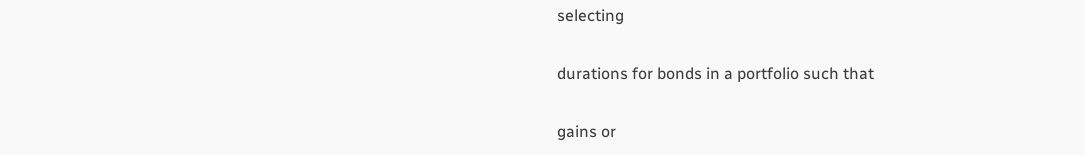selecting

durations for bonds in a portfolio such that

gains or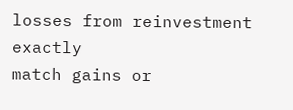losses from reinvestment exactly
match gains or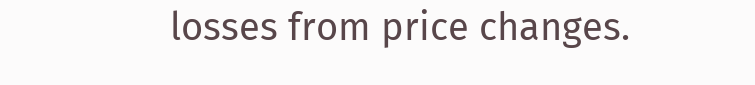losses from price changes.